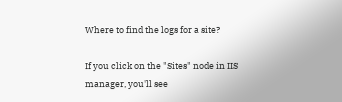Where to find the logs for a site?

If you click on the "Sites" node in IIS manager, you'll see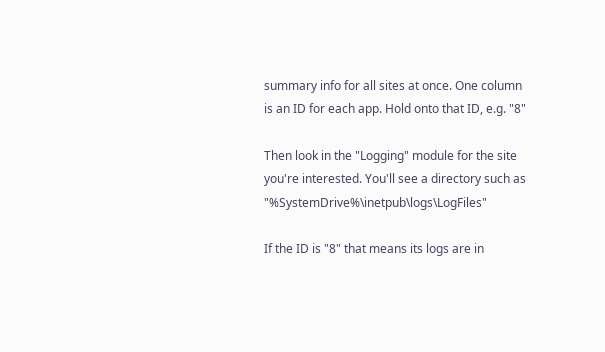summary info for all sites at once. One column is an ID for each app. Hold onto that ID, e.g. "8"

Then look in the "Logging" module for the site you're interested. You'll see a directory such as "%SystemDrive%\inetpub\logs\LogFiles"

If the ID is "8" that means its logs are in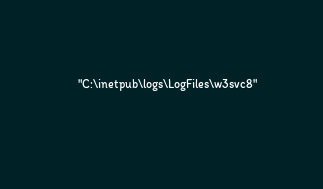"C:\inetpub\logs\LogFiles\w3svc8"